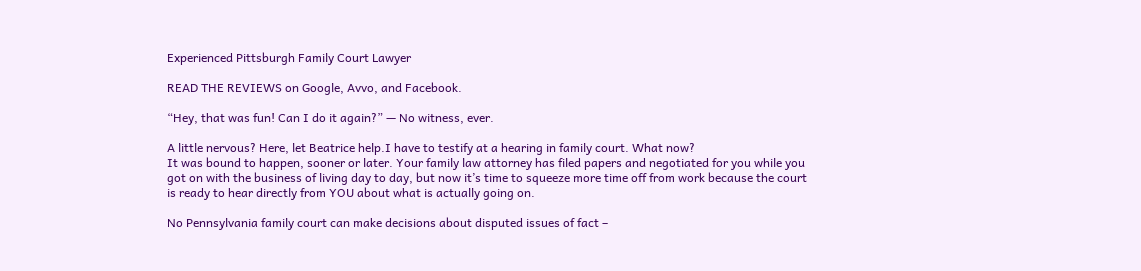Experienced Pittsburgh Family Court Lawyer

READ THE REVIEWS on Google, Avvo, and Facebook.

“Hey, that was fun! Can I do it again?” — No witness, ever.

A little nervous? Here, let Beatrice help.I have to testify at a hearing in family court. What now?
It was bound to happen, sooner or later. Your family law attorney has filed papers and negotiated for you while you got on with the business of living day to day, but now it’s time to squeeze more time off from work because the court is ready to hear directly from YOU about what is actually going on.

No Pennsylvania family court can make decisions about disputed issues of fact –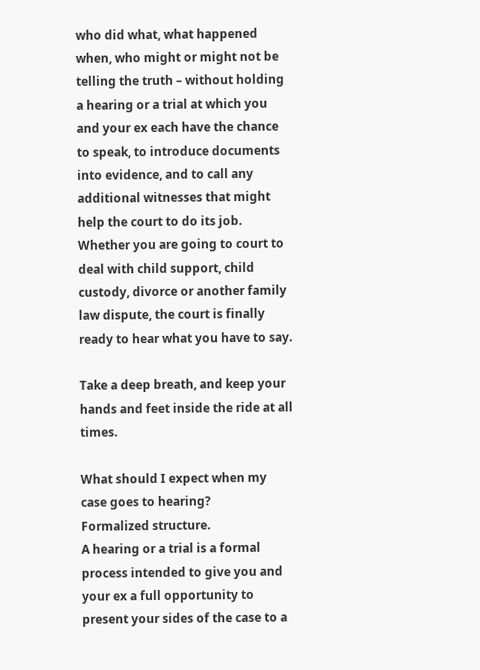who did what, what happened when, who might or might not be telling the truth – without holding a hearing or a trial at which you and your ex each have the chance to speak, to introduce documents into evidence, and to call any additional witnesses that might help the court to do its job. Whether you are going to court to deal with child support, child custody, divorce or another family law dispute, the court is finally ready to hear what you have to say.

Take a deep breath, and keep your hands and feet inside the ride at all times.

What should I expect when my case goes to hearing?
Formalized structure.
A hearing or a trial is a formal process intended to give you and your ex a full opportunity to present your sides of the case to a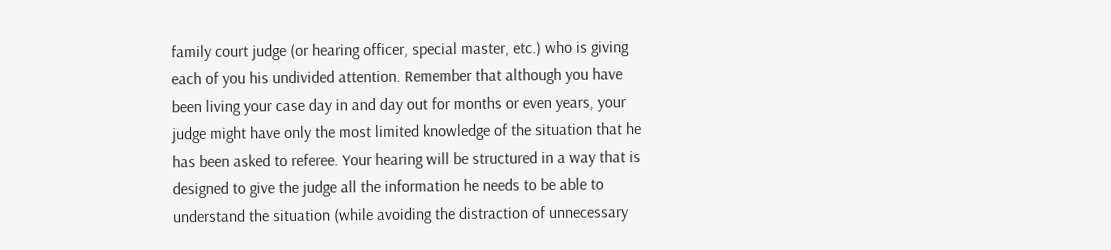family court judge (or hearing officer, special master, etc.) who is giving each of you his undivided attention. Remember that although you have been living your case day in and day out for months or even years, your judge might have only the most limited knowledge of the situation that he has been asked to referee. Your hearing will be structured in a way that is designed to give the judge all the information he needs to be able to understand the situation (while avoiding the distraction of unnecessary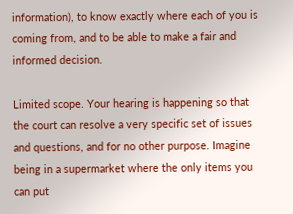information), to know exactly where each of you is coming from, and to be able to make a fair and informed decision.

Limited scope. Your hearing is happening so that the court can resolve a very specific set of issues and questions, and for no other purpose. Imagine being in a supermarket where the only items you can put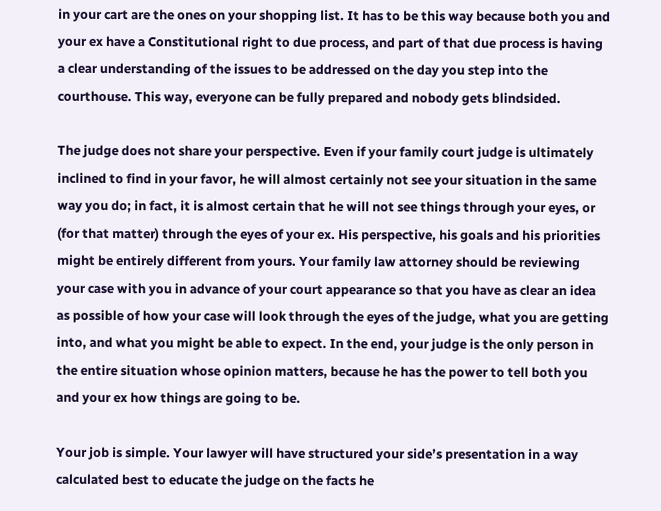in your cart are the ones on your shopping list. It has to be this way because both you and your ex have a Constitutional right to due process, and part of that due process is having a clear understanding of the issues to be addressed on the day you step into the courthouse. This way, everyone can be fully prepared and nobody gets blindsided.

The judge does not share your perspective. Even if your family court judge is ultimately inclined to find in your favor, he will almost certainly not see your situation in the same way you do; in fact, it is almost certain that he will not see things through your eyes, or (for that matter) through the eyes of your ex. His perspective, his goals and his priorities might be entirely different from yours. Your family law attorney should be reviewing your case with you in advance of your court appearance so that you have as clear an idea as possible of how your case will look through the eyes of the judge, what you are getting into, and what you might be able to expect. In the end, your judge is the only person in the entire situation whose opinion matters, because he has the power to tell both you and your ex how things are going to be.

Your job is simple. Your lawyer will have structured your side’s presentation in a way calculated best to educate the judge on the facts he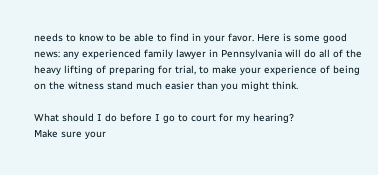needs to know to be able to find in your favor. Here is some good news: any experienced family lawyer in Pennsylvania will do all of the heavy lifting of preparing for trial, to make your experience of being on the witness stand much easier than you might think.

What should I do before I go to court for my hearing?
Make sure your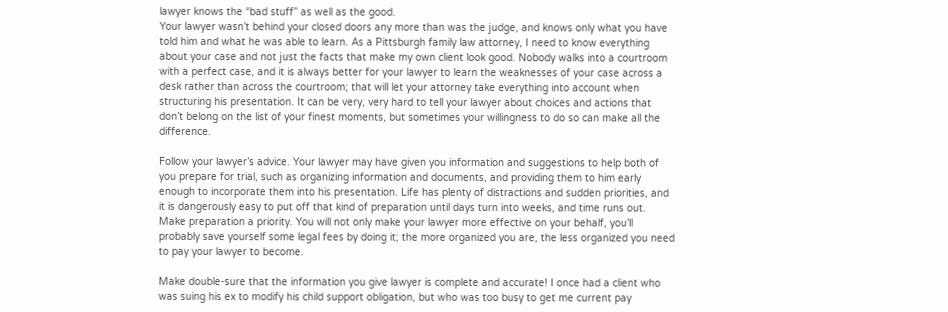lawyer knows the “bad stuff” as well as the good.
Your lawyer wasn’t behind your closed doors any more than was the judge, and knows only what you have told him and what he was able to learn. As a Pittsburgh family law attorney, I need to know everything about your case and not just the facts that make my own client look good. Nobody walks into a courtroom with a perfect case, and it is always better for your lawyer to learn the weaknesses of your case across a desk rather than across the courtroom; that will let your attorney take everything into account when structuring his presentation. It can be very, very hard to tell your lawyer about choices and actions that don’t belong on the list of your finest moments, but sometimes your willingness to do so can make all the difference.

Follow your lawyer’s advice. Your lawyer may have given you information and suggestions to help both of you prepare for trial, such as organizing information and documents, and providing them to him early enough to incorporate them into his presentation. Life has plenty of distractions and sudden priorities, and it is dangerously easy to put off that kind of preparation until days turn into weeks, and time runs out. Make preparation a priority. You will not only make your lawyer more effective on your behalf, you’ll probably save yourself some legal fees by doing it; the more organized you are, the less organized you need to pay your lawyer to become.

Make double-sure that the information you give lawyer is complete and accurate! I once had a client who was suing his ex to modify his child support obligation, but who was too busy to get me current pay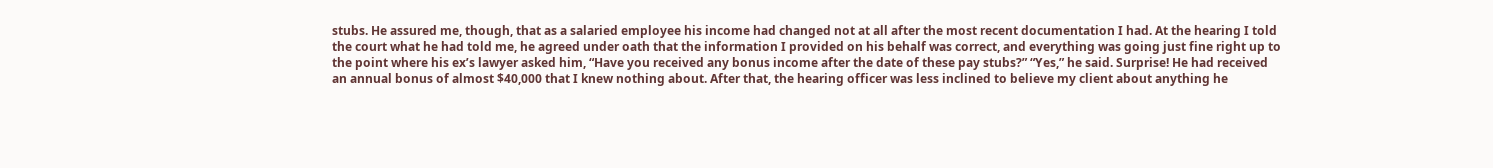stubs. He assured me, though, that as a salaried employee his income had changed not at all after the most recent documentation I had. At the hearing I told the court what he had told me, he agreed under oath that the information I provided on his behalf was correct, and everything was going just fine right up to the point where his ex’s lawyer asked him, “Have you received any bonus income after the date of these pay stubs?” “Yes,” he said. Surprise! He had received an annual bonus of almost $40,000 that I knew nothing about. After that, the hearing officer was less inclined to believe my client about anything he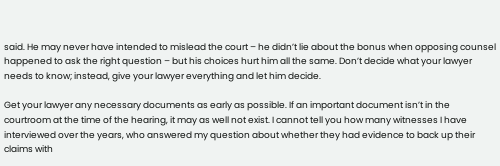said. He may never have intended to mislead the court – he didn’t lie about the bonus when opposing counsel happened to ask the right question – but his choices hurt him all the same. Don’t decide what your lawyer needs to know; instead, give your lawyer everything and let him decide.

Get your lawyer any necessary documents as early as possible. If an important document isn’t in the courtroom at the time of the hearing, it may as well not exist. I cannot tell you how many witnesses I have interviewed over the years, who answered my question about whether they had evidence to back up their claims with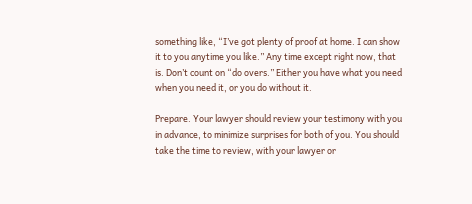something like, “I’ve got plenty of proof at home. I can show it to you anytime you like.” Any time except right now, that is. Don’t count on “do overs.” Either you have what you need when you need it, or you do without it.

Prepare. Your lawyer should review your testimony with you in advance, to minimize surprises for both of you. You should take the time to review, with your lawyer or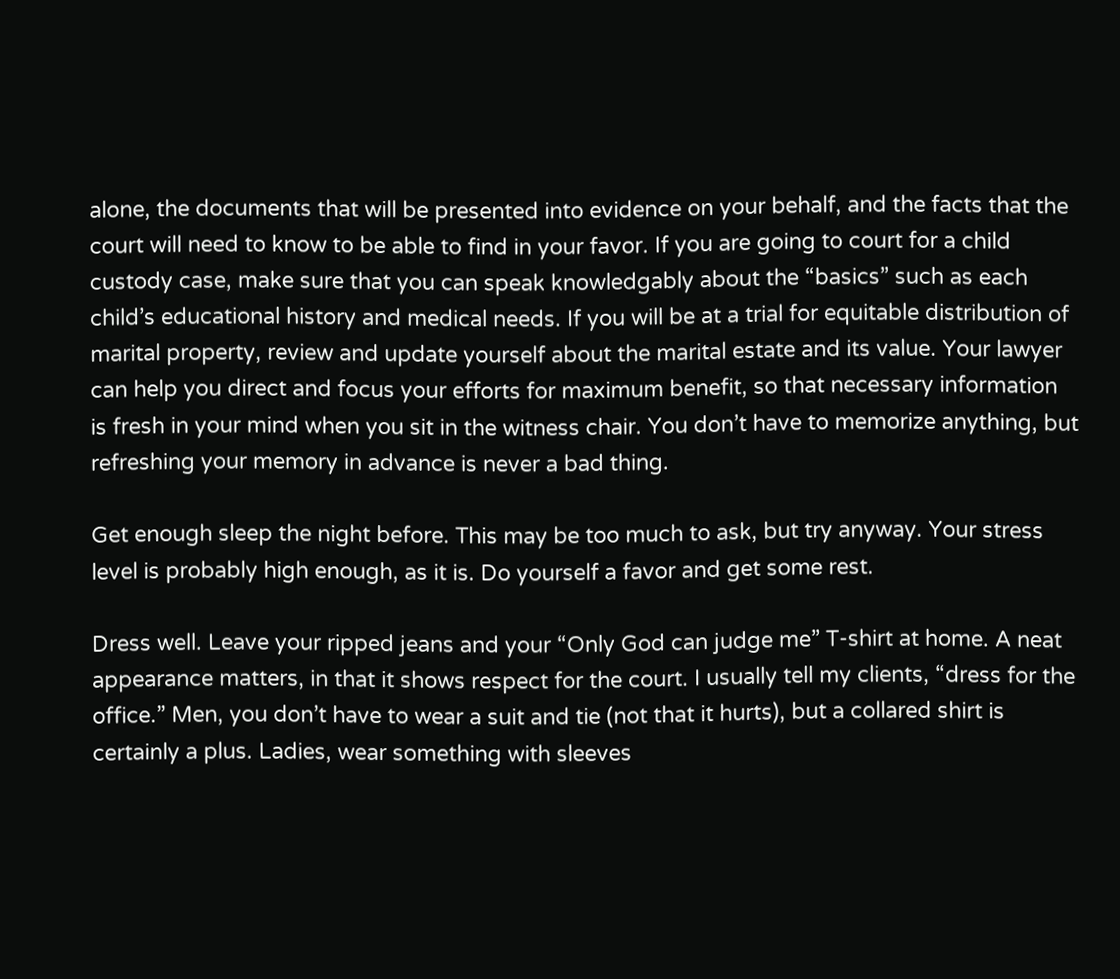alone, the documents that will be presented into evidence on your behalf, and the facts that the court will need to know to be able to find in your favor. If you are going to court for a child custody case, make sure that you can speak knowledgably about the “basics” such as each child’s educational history and medical needs. If you will be at a trial for equitable distribution of marital property, review and update yourself about the marital estate and its value. Your lawyer can help you direct and focus your efforts for maximum benefit, so that necessary information is fresh in your mind when you sit in the witness chair. You don’t have to memorize anything, but refreshing your memory in advance is never a bad thing.

Get enough sleep the night before. This may be too much to ask, but try anyway. Your stress level is probably high enough, as it is. Do yourself a favor and get some rest.

Dress well. Leave your ripped jeans and your “Only God can judge me” T-shirt at home. A neat appearance matters, in that it shows respect for the court. I usually tell my clients, “dress for the office.” Men, you don’t have to wear a suit and tie (not that it hurts), but a collared shirt is certainly a plus. Ladies, wear something with sleeves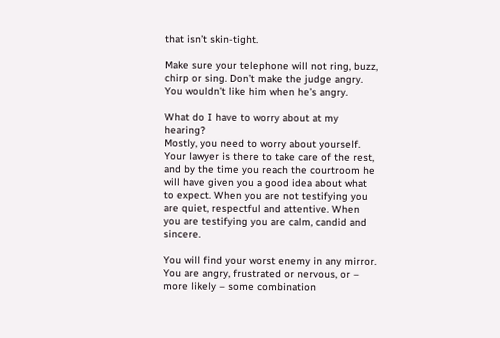that isn’t skin-tight.

Make sure your telephone will not ring, buzz, chirp or sing. Don’t make the judge angry. You wouldn’t like him when he’s angry.

What do I have to worry about at my hearing?
Mostly, you need to worry about yourself.
Your lawyer is there to take care of the rest, and by the time you reach the courtroom he will have given you a good idea about what to expect. When you are not testifying you are quiet, respectful and attentive. When you are testifying you are calm, candid and sincere.

You will find your worst enemy in any mirror. You are angry, frustrated or nervous, or – more likely – some combination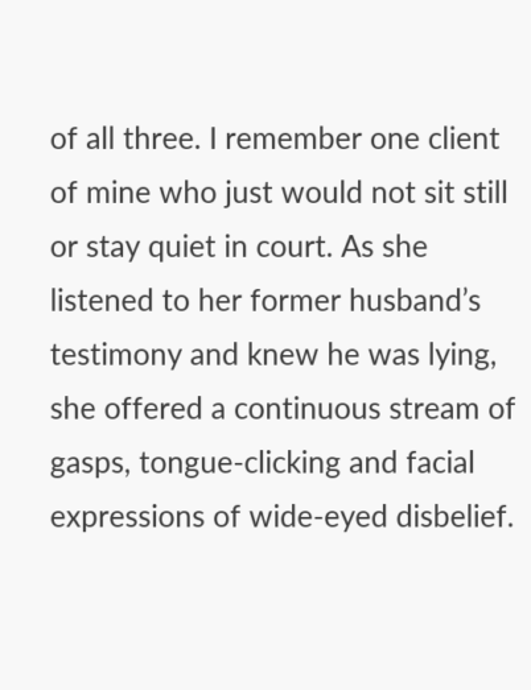of all three. I remember one client of mine who just would not sit still or stay quiet in court. As she listened to her former husband’s testimony and knew he was lying, she offered a continuous stream of gasps, tongue-clicking and facial expressions of wide-eyed disbelief.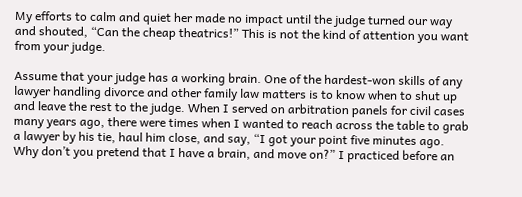My efforts to calm and quiet her made no impact until the judge turned our way and shouted, “Can the cheap theatrics!” This is not the kind of attention you want from your judge.

Assume that your judge has a working brain. One of the hardest-won skills of any lawyer handling divorce and other family law matters is to know when to shut up and leave the rest to the judge. When I served on arbitration panels for civil cases many years ago, there were times when I wanted to reach across the table to grab a lawyer by his tie, haul him close, and say, “I got your point five minutes ago. Why don’t you pretend that I have a brain, and move on?” I practiced before an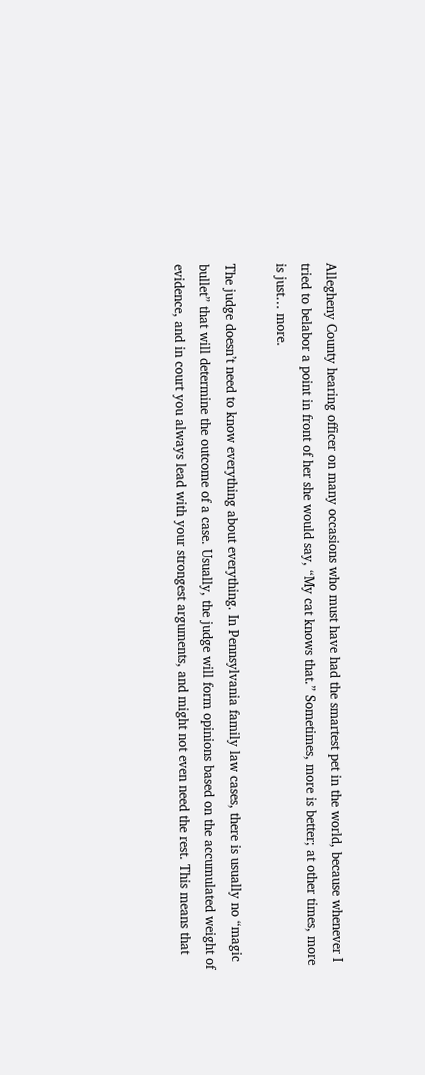Allegheny County hearing officer on many occasions who must have had the smartest pet in the world, because whenever I tried to belabor a point in front of her she would say, “My cat knows that.” Sometimes, more is better; at other times, more is just… more.

The judge doesn’t need to know everything about everything. In Pennsylvania family law cases, there is usually no “magic bullet” that will determine the outcome of a case. Usually, the judge will form opinions based on the accumulated weight of evidence, and in court you always lead with your strongest arguments, and might not even need the rest. This means that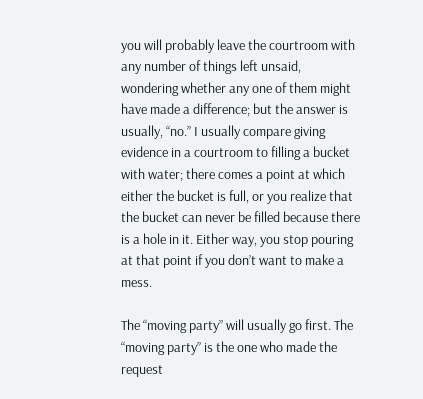you will probably leave the courtroom with any number of things left unsaid, wondering whether any one of them might have made a difference; but the answer is usually, “no.” I usually compare giving evidence in a courtroom to filling a bucket with water; there comes a point at which either the bucket is full, or you realize that the bucket can never be filled because there is a hole in it. Either way, you stop pouring at that point if you don’t want to make a mess.

The “moving party” will usually go first. The “moving party” is the one who made the request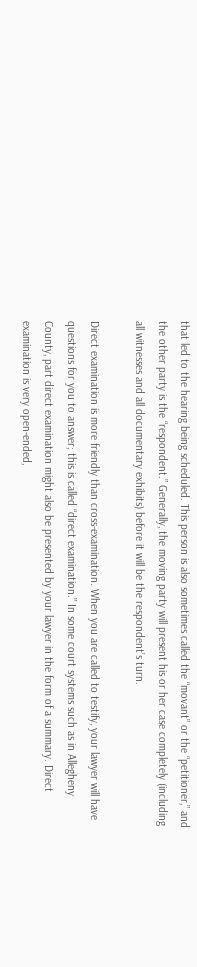that led to the hearing being scheduled. This person is also sometimes called the “movant” or the “petitioner,” and the other party is the “respondent.” Generally, the moving party will present his or her case completely (including all witnesses and all documentary exhibits) before it will be the respondent’s turn.

Direct examination is more friendly than cross-examination. When you are called to testify, your lawyer will have questions for you to answer; this is called “direct examination.” In some court systems such as in Allegheny County, part direct examination might also be presented by your lawyer in the form of a summary. Direct examination is very open-ended,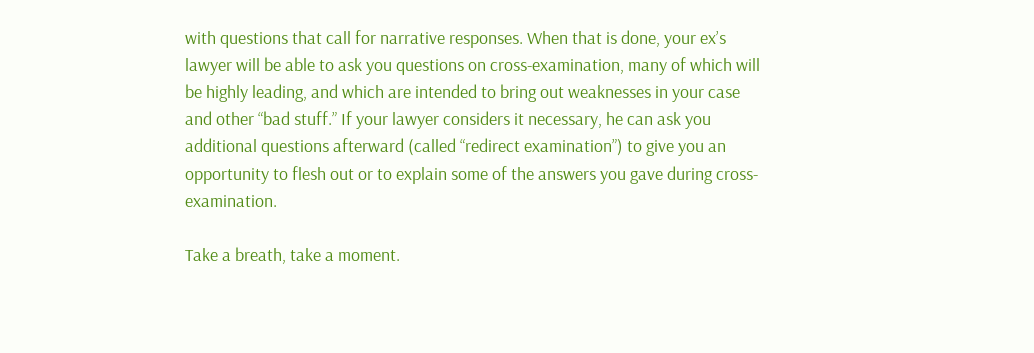with questions that call for narrative responses. When that is done, your ex’s lawyer will be able to ask you questions on cross-examination, many of which will be highly leading, and which are intended to bring out weaknesses in your case and other “bad stuff.” If your lawyer considers it necessary, he can ask you additional questions afterward (called “redirect examination”) to give you an opportunity to flesh out or to explain some of the answers you gave during cross-examination.

Take a breath, take a moment.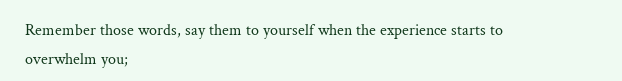Remember those words, say them to yourself when the experience starts to overwhelm you;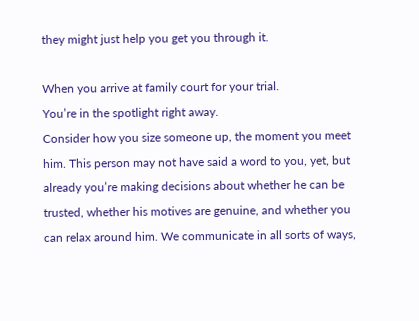they might just help you get you through it.

When you arrive at family court for your trial.
You’re in the spotlight right away.
Consider how you size someone up, the moment you meet him. This person may not have said a word to you, yet, but already you’re making decisions about whether he can be trusted, whether his motives are genuine, and whether you can relax around him. We communicate in all sorts of ways,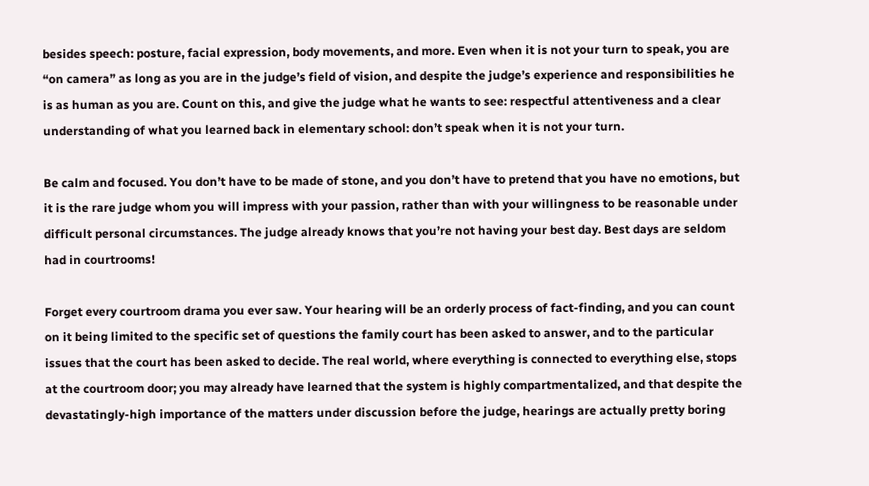besides speech: posture, facial expression, body movements, and more. Even when it is not your turn to speak, you are “on camera” as long as you are in the judge’s field of vision, and despite the judge’s experience and responsibilities he is as human as you are. Count on this, and give the judge what he wants to see: respectful attentiveness and a clear understanding of what you learned back in elementary school: don’t speak when it is not your turn.

Be calm and focused. You don’t have to be made of stone, and you don’t have to pretend that you have no emotions, but it is the rare judge whom you will impress with your passion, rather than with your willingness to be reasonable under difficult personal circumstances. The judge already knows that you’re not having your best day. Best days are seldom had in courtrooms!

Forget every courtroom drama you ever saw. Your hearing will be an orderly process of fact-finding, and you can count on it being limited to the specific set of questions the family court has been asked to answer, and to the particular issues that the court has been asked to decide. The real world, where everything is connected to everything else, stops at the courtroom door; you may already have learned that the system is highly compartmentalized, and that despite the devastatingly-high importance of the matters under discussion before the judge, hearings are actually pretty boring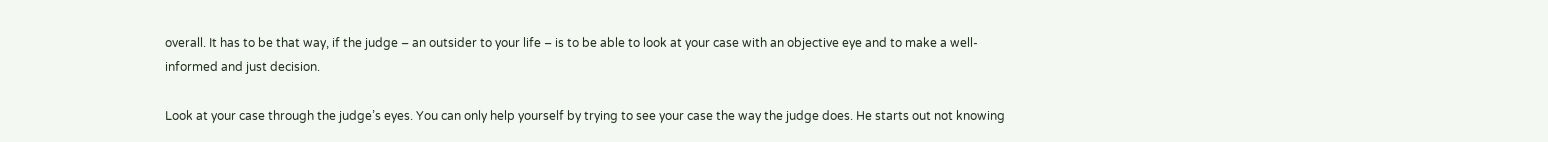overall. It has to be that way, if the judge – an outsider to your life – is to be able to look at your case with an objective eye and to make a well-informed and just decision.

Look at your case through the judge’s eyes. You can only help yourself by trying to see your case the way the judge does. He starts out not knowing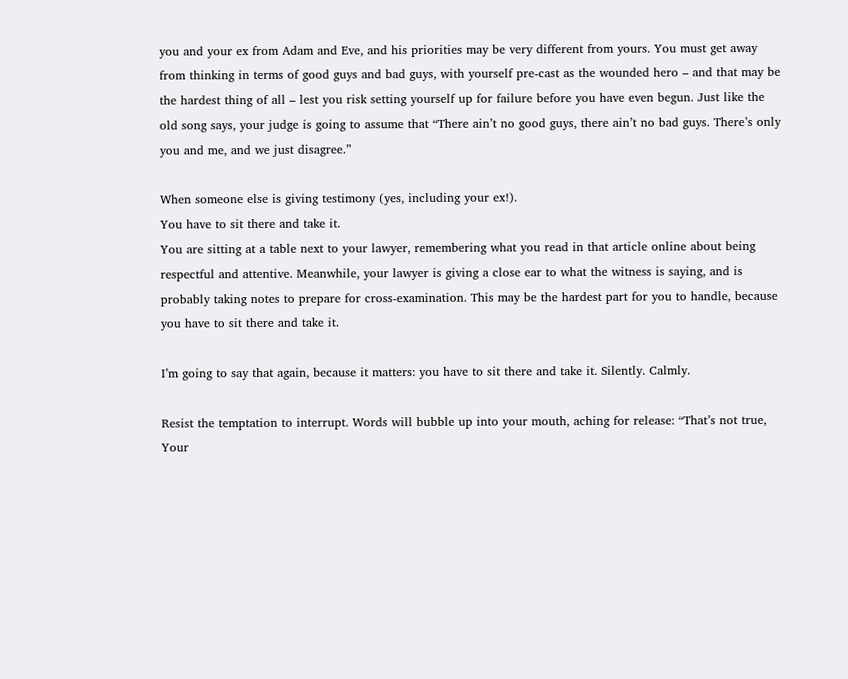you and your ex from Adam and Eve, and his priorities may be very different from yours. You must get away from thinking in terms of good guys and bad guys, with yourself pre-cast as the wounded hero – and that may be the hardest thing of all – lest you risk setting yourself up for failure before you have even begun. Just like the old song says, your judge is going to assume that “There ain’t no good guys, there ain’t no bad guys. There’s only you and me, and we just disagree.”

When someone else is giving testimony (yes, including your ex!).
You have to sit there and take it.
You are sitting at a table next to your lawyer, remembering what you read in that article online about being respectful and attentive. Meanwhile, your lawyer is giving a close ear to what the witness is saying, and is probably taking notes to prepare for cross-examination. This may be the hardest part for you to handle, because you have to sit there and take it.

I’m going to say that again, because it matters: you have to sit there and take it. Silently. Calmly.

Resist the temptation to interrupt. Words will bubble up into your mouth, aching for release: “That’s not true, Your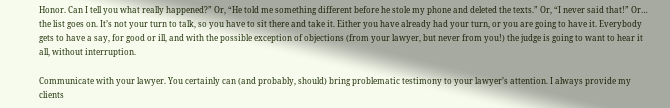Honor. Can I tell you what really happened?” Or, “He told me something different before he stole my phone and deleted the texts.” Or, “I never said that!” Or… the list goes on. It’s not your turn to talk, so you have to sit there and take it. Either you have already had your turn, or you are going to have it. Everybody gets to have a say, for good or ill, and with the possible exception of objections (from your lawyer, but never from you!) the judge is going to want to hear it all, without interruption.

Communicate with your lawyer. You certainly can (and probably, should) bring problematic testimony to your lawyer’s attention. I always provide my clients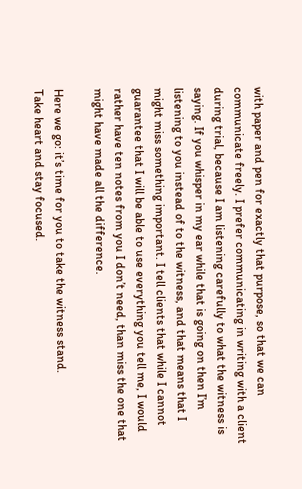with paper and pen for exactly that purpose, so that we can communicate freely. I prefer communicating in writing with a client during trial, because I am listening carefully to what the witness is saying. If you whisper in my ear while that is going on then I’m listening to you instead of to the witness, and that means that I might miss something important. I tell clients that while I cannot guarantee that I will be able to use everything you tell me, I would rather have ten notes from you I don’t need, than miss the one that might have made all the difference.

Here we go: it’s time for you to take the witness stand.
Take heart and stay focused.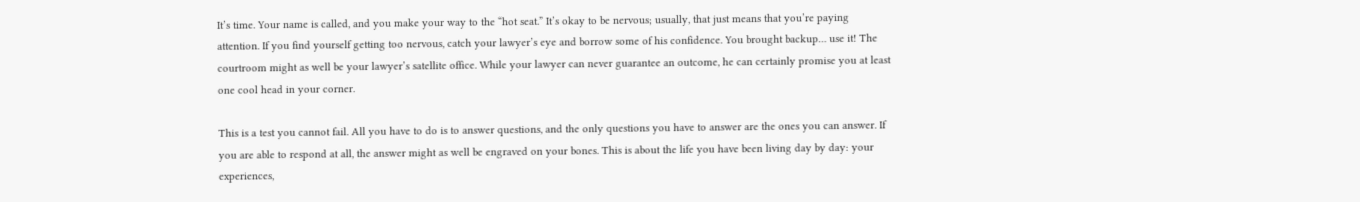It’s time. Your name is called, and you make your way to the “hot seat.” It’s okay to be nervous; usually, that just means that you’re paying attention. If you find yourself getting too nervous, catch your lawyer’s eye and borrow some of his confidence. You brought backup… use it! The courtroom might as well be your lawyer’s satellite office. While your lawyer can never guarantee an outcome, he can certainly promise you at least one cool head in your corner.

This is a test you cannot fail. All you have to do is to answer questions, and the only questions you have to answer are the ones you can answer. If you are able to respond at all, the answer might as well be engraved on your bones. This is about the life you have been living day by day: your experiences,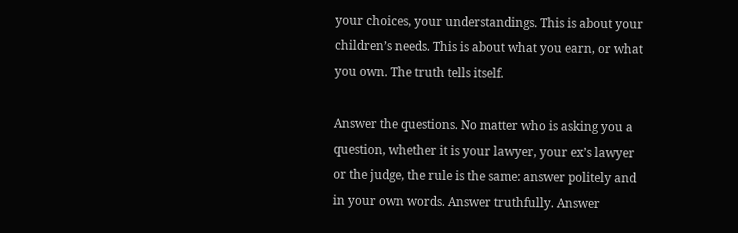your choices, your understandings. This is about your children’s needs. This is about what you earn, or what you own. The truth tells itself.

Answer the questions. No matter who is asking you a question, whether it is your lawyer, your ex’s lawyer or the judge, the rule is the same: answer politely and in your own words. Answer truthfully. Answer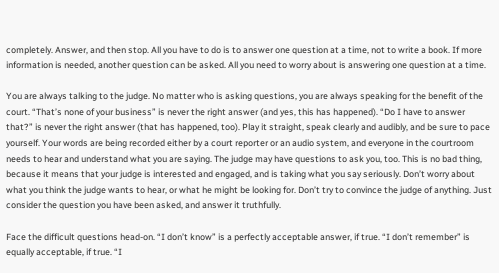completely. Answer, and then stop. All you have to do is to answer one question at a time, not to write a book. If more information is needed, another question can be asked. All you need to worry about is answering one question at a time.

You are always talking to the judge. No matter who is asking questions, you are always speaking for the benefit of the court. “That’s none of your business” is never the right answer (and yes, this has happened). “Do I have to answer that?” is never the right answer (that has happened, too). Play it straight, speak clearly and audibly, and be sure to pace yourself. Your words are being recorded either by a court reporter or an audio system, and everyone in the courtroom needs to hear and understand what you are saying. The judge may have questions to ask you, too. This is no bad thing, because it means that your judge is interested and engaged, and is taking what you say seriously. Don’t worry about what you think the judge wants to hear, or what he might be looking for. Don’t try to convince the judge of anything. Just consider the question you have been asked, and answer it truthfully.

Face the difficult questions head-on. “I don’t know” is a perfectly acceptable answer, if true. “I don’t remember” is equally acceptable, if true. “I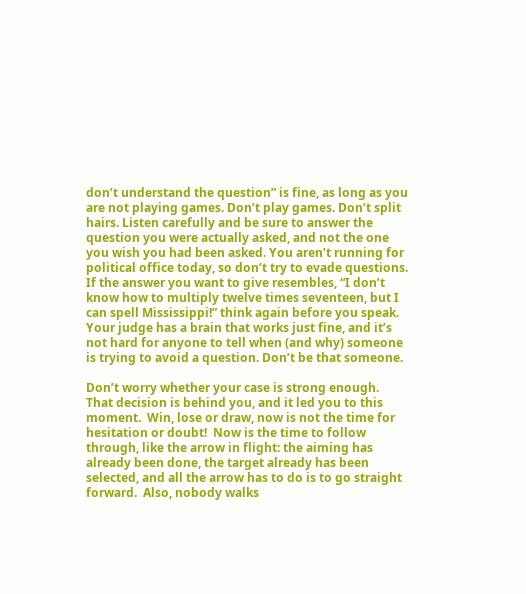don’t understand the question” is fine, as long as you are not playing games. Don’t play games. Don’t split hairs. Listen carefully and be sure to answer the question you were actually asked, and not the one you wish you had been asked. You aren’t running for political office today, so don’t try to evade questions. If the answer you want to give resembles, “I don’t know how to multiply twelve times seventeen, but I can spell Mississippi!” think again before you speak. Your judge has a brain that works just fine, and it’s not hard for anyone to tell when (and why) someone is trying to avoid a question. Don’t be that someone.

Don’t worry whether your case is strong enough.  That decision is behind you, and it led you to this moment.  Win, lose or draw, now is not the time for hesitation or doubt!  Now is the time to follow through, like the arrow in flight: the aiming has already been done, the target already has been selected, and all the arrow has to do is to go straight forward.  Also, nobody walks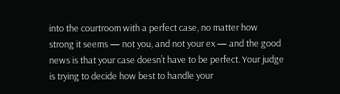into the courtroom with a perfect case, no matter how strong it seems — not you, and not your ex — and the good news is that your case doesn’t have to be perfect. Your judge is trying to decide how best to handle your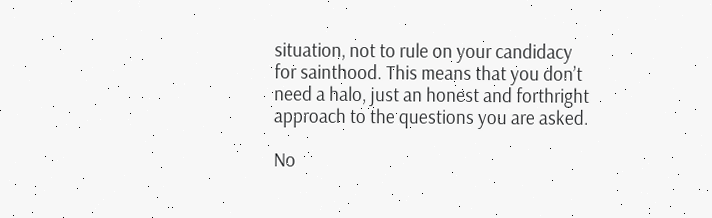situation, not to rule on your candidacy for sainthood. This means that you don’t need a halo, just an honest and forthright approach to the questions you are asked.

No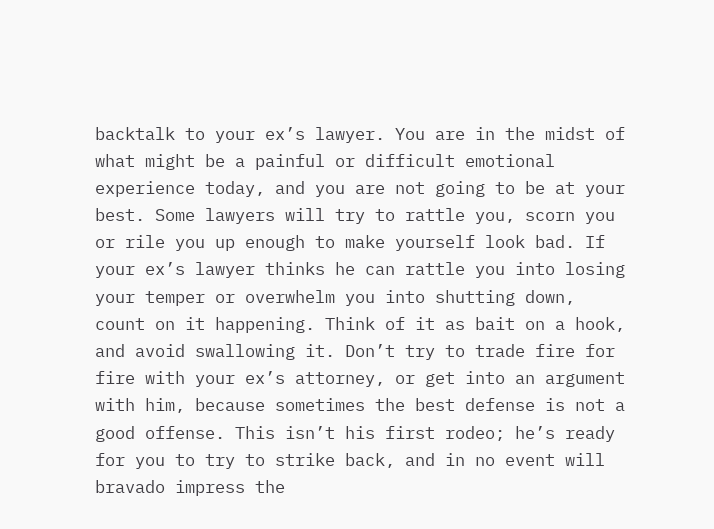backtalk to your ex’s lawyer. You are in the midst of what might be a painful or difficult emotional experience today, and you are not going to be at your best. Some lawyers will try to rattle you, scorn you or rile you up enough to make yourself look bad. If your ex’s lawyer thinks he can rattle you into losing your temper or overwhelm you into shutting down, count on it happening. Think of it as bait on a hook, and avoid swallowing it. Don’t try to trade fire for fire with your ex’s attorney, or get into an argument with him, because sometimes the best defense is not a good offense. This isn’t his first rodeo; he’s ready for you to try to strike back, and in no event will bravado impress the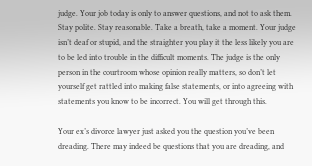judge. Your job today is only to answer questions, and not to ask them. Stay polite. Stay reasonable. Take a breath, take a moment. Your judge isn’t deaf or stupid, and the straighter you play it the less likely you are to be led into trouble in the difficult moments. The judge is the only person in the courtroom whose opinion really matters, so don’t let yourself get rattled into making false statements, or into agreeing with statements you know to be incorrect. You will get through this.

Your ex’s divorce lawyer just asked you the question you’ve been dreading. There may indeed be questions that you are dreading, and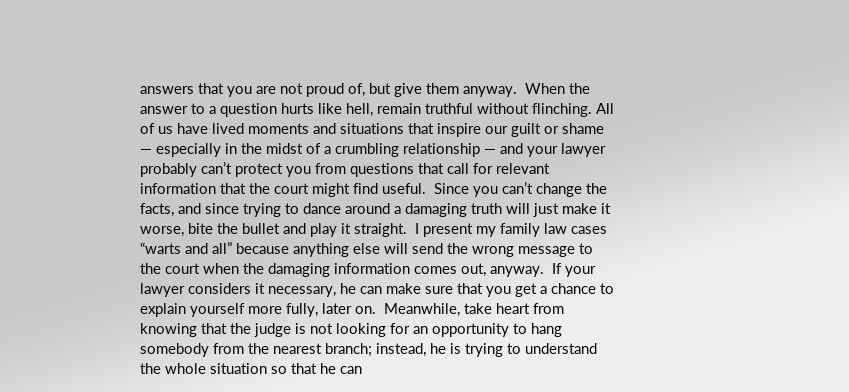answers that you are not proud of, but give them anyway.  When the answer to a question hurts like hell, remain truthful without flinching. All of us have lived moments and situations that inspire our guilt or shame — especially in the midst of a crumbling relationship — and your lawyer probably can’t protect you from questions that call for relevant information that the court might find useful.  Since you can’t change the facts, and since trying to dance around a damaging truth will just make it worse, bite the bullet and play it straight.  I present my family law cases “warts and all” because anything else will send the wrong message to the court when the damaging information comes out, anyway.  If your lawyer considers it necessary, he can make sure that you get a chance to explain yourself more fully, later on.  Meanwhile, take heart from knowing that the judge is not looking for an opportunity to hang somebody from the nearest branch; instead, he is trying to understand the whole situation so that he can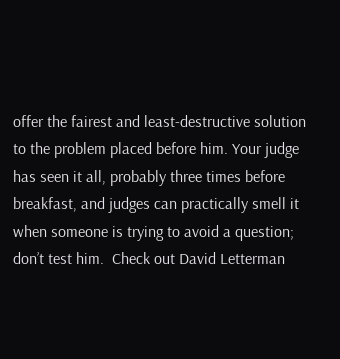offer the fairest and least-destructive solution to the problem placed before him. Your judge has seen it all, probably three times before breakfast, and judges can practically smell it when someone is trying to avoid a question; don’t test him.  Check out David Letterman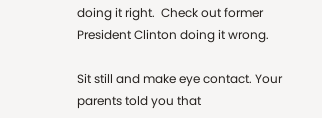doing it right.  Check out former President Clinton doing it wrong.

Sit still and make eye contact. Your parents told you that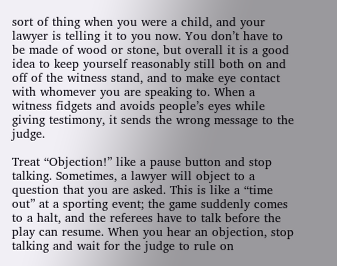sort of thing when you were a child, and your lawyer is telling it to you now. You don’t have to be made of wood or stone, but overall it is a good idea to keep yourself reasonably still both on and off of the witness stand, and to make eye contact with whomever you are speaking to. When a witness fidgets and avoids people’s eyes while giving testimony, it sends the wrong message to the judge.

Treat “Objection!” like a pause button and stop talking. Sometimes, a lawyer will object to a question that you are asked. This is like a “time out” at a sporting event; the game suddenly comes to a halt, and the referees have to talk before the play can resume. When you hear an objection, stop talking and wait for the judge to rule on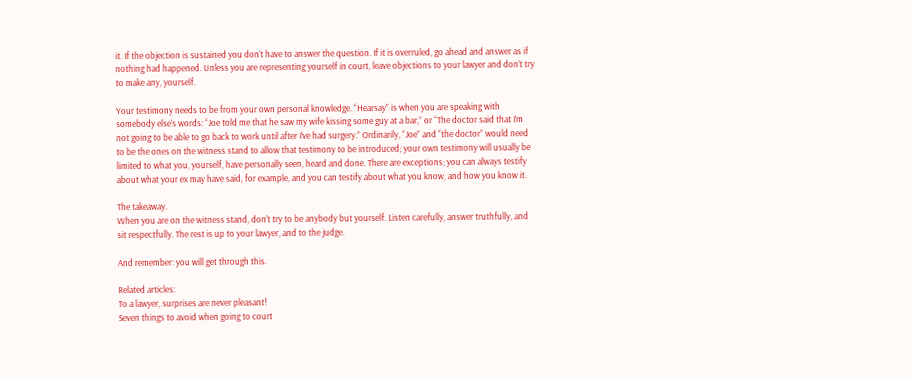it. If the objection is sustained you don’t have to answer the question. If it is overruled, go ahead and answer as if nothing had happened. Unless you are representing yourself in court, leave objections to your lawyer and don’t try to make any, yourself.

Your testimony needs to be from your own personal knowledge. “Hearsay” is when you are speaking with somebody else’s words: “Joe told me that he saw my wife kissing some guy at a bar,” or “The doctor said that I’m not going to be able to go back to work until after I’ve had surgery.” Ordinarily, “Joe” and “the doctor” would need to be the ones on the witness stand to allow that testimony to be introduced; your own testimony will usually be limited to what you, yourself, have personally seen, heard and done. There are exceptions; you can always testify about what your ex may have said, for example, and you can testify about what you know, and how you know it.

The takeaway.
When you are on the witness stand, don’t try to be anybody but yourself. Listen carefully, answer truthfully, and sit respectfully. The rest is up to your lawyer, and to the judge.

And remember: you will get through this.

Related articles:
To a lawyer, surprises are never pleasant!
Seven things to avoid when going to court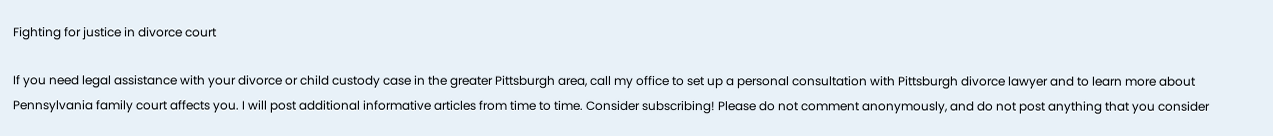Fighting for justice in divorce court

If you need legal assistance with your divorce or child custody case in the greater Pittsburgh area, call my office to set up a personal consultation with Pittsburgh divorce lawyer and to learn more about Pennsylvania family court affects you. I will post additional informative articles from time to time. Consider subscribing! Please do not comment anonymously, and do not post anything that you consider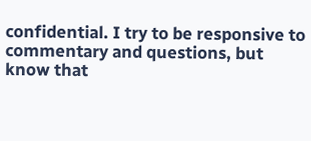confidential. I try to be responsive to commentary and questions, but know that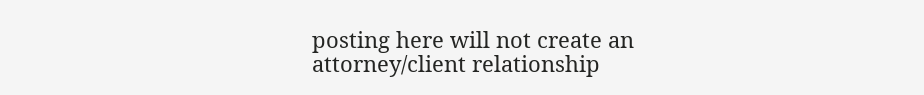posting here will not create an attorney/client relationship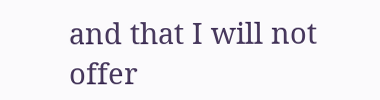and that I will not offer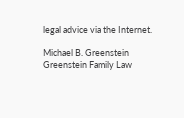legal advice via the Internet.

Michael B. Greenstein
Greenstein Family Law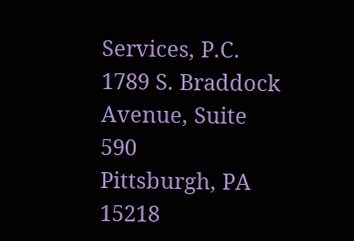Services, P.C.
1789 S. Braddock Avenue, Suite 590
Pittsburgh, PA 15218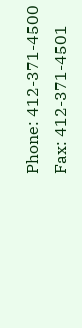Phone: 412-371-4500
Fax: 412-371-4501